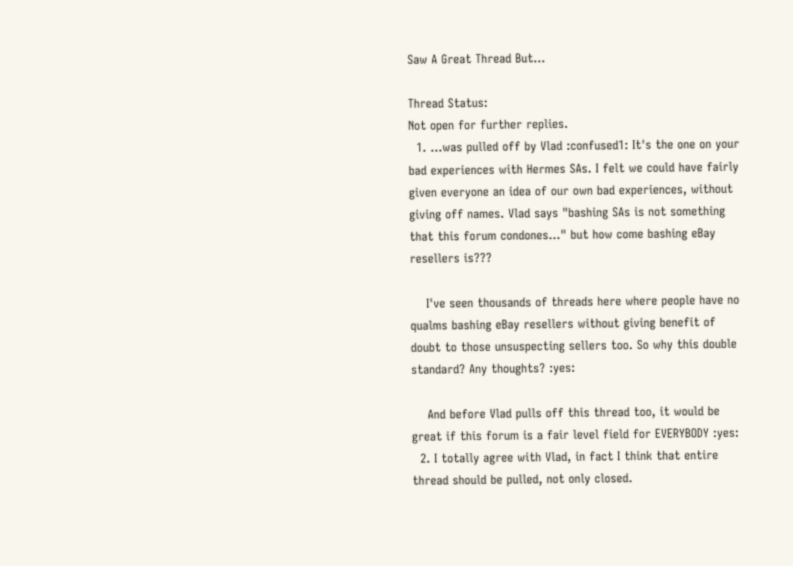Saw A Great Thread But...

Thread Status:
Not open for further replies.
  1. ...was pulled off by Vlad :confused1: It's the one on your bad experiences with Hermes SAs. I felt we could have fairly given everyone an idea of our own bad experiences, without giving off names. Vlad says "bashing SAs is not something that this forum condones..." but how come bashing eBay resellers is???

    I've seen thousands of threads here where people have no qualms bashing eBay resellers without giving benefit of doubt to those unsuspecting sellers too. So why this double standard? Any thoughts? :yes:

    And before Vlad pulls off this thread too, it would be great if this forum is a fair level field for EVERYBODY :yes:
  2. I totally agree with Vlad, in fact I think that entire thread should be pulled, not only closed.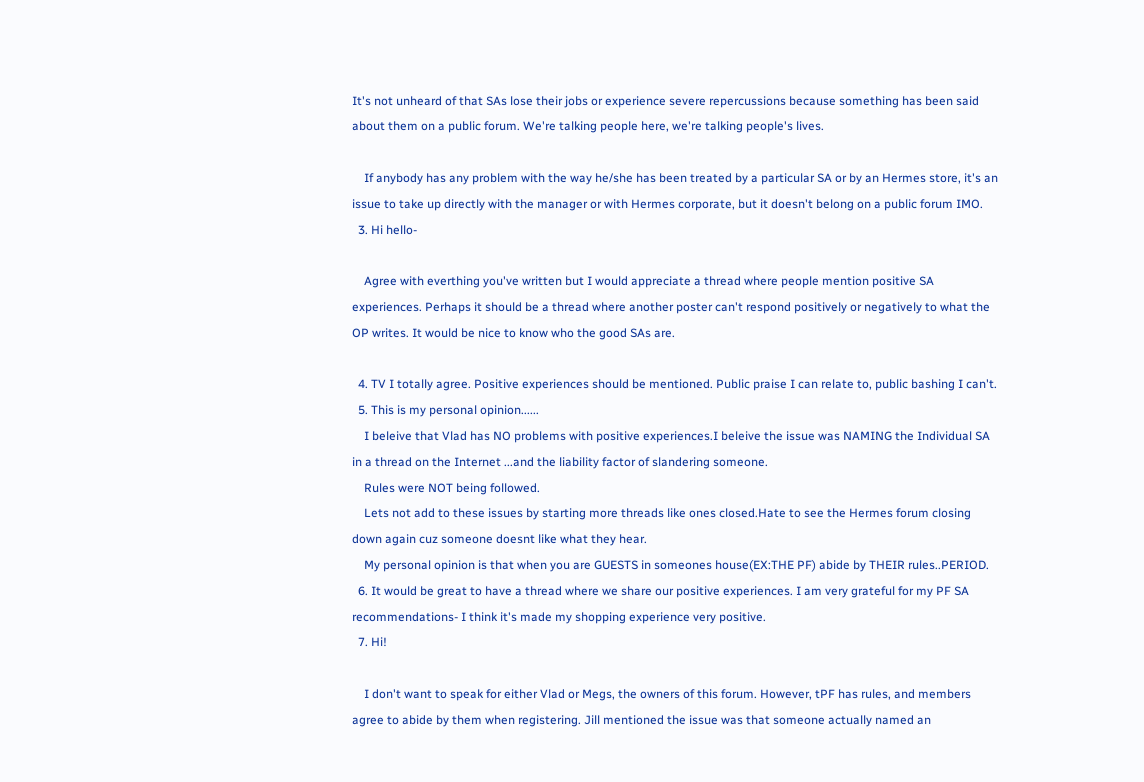It's not unheard of that SAs lose their jobs or experience severe repercussions because something has been said about them on a public forum. We're talking people here, we're talking people's lives.

    If anybody has any problem with the way he/she has been treated by a particular SA or by an Hermes store, it's an issue to take up directly with the manager or with Hermes corporate, but it doesn't belong on a public forum IMO.
  3. Hi hello-

    Agree with everthing you've written but I would appreciate a thread where people mention positive SA experiences. Perhaps it should be a thread where another poster can't respond positively or negatively to what the OP writes. It would be nice to know who the good SAs are.

  4. TV I totally agree. Positive experiences should be mentioned. Public praise I can relate to, public bashing I can't.
  5. This is my personal opinion......
    I beleive that Vlad has NO problems with positive experiences.I beleive the issue was NAMING the Individual SA in a thread on the Internet ...and the liability factor of slandering someone.
    Rules were NOT being followed.
    Lets not add to these issues by starting more threads like ones closed.Hate to see the Hermes forum closing down again cuz someone doesnt like what they hear.
    My personal opinion is that when you are GUESTS in someones house(EX:THE PF) abide by THEIR rules..PERIOD.
  6. It would be great to have a thread where we share our positive experiences. I am very grateful for my PF SA recommendations- I think it's made my shopping experience very positive.
  7. Hi!

    I don't want to speak for either Vlad or Megs, the owners of this forum. However, tPF has rules, and members agree to abide by them when registering. Jill mentioned the issue was that someone actually named an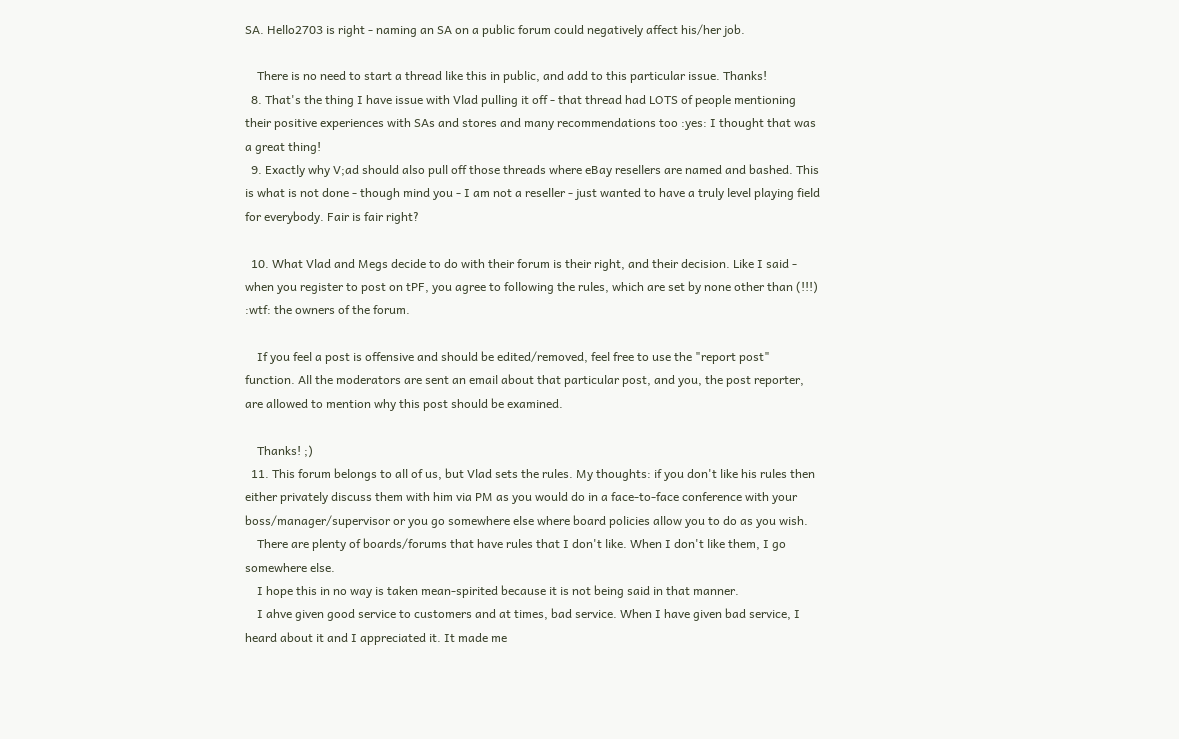SA. Hello2703 is right - naming an SA on a public forum could negatively affect his/her job.

    There is no need to start a thread like this in public, and add to this particular issue. Thanks!
  8. That's the thing I have issue with Vlad pulling it off - that thread had LOTS of people mentioning their positive experiences with SAs and stores and many recommendations too :yes: I thought that was a great thing!
  9. Exactly why V;ad should also pull off those threads where eBay resellers are named and bashed. This is what is not done - though mind you - I am not a reseller - just wanted to have a truly level playing field for everybody. Fair is fair right?

  10. What Vlad and Megs decide to do with their forum is their right, and their decision. Like I said - when you register to post on tPF, you agree to following the rules, which are set by none other than (!!!) :wtf: the owners of the forum.

    If you feel a post is offensive and should be edited/removed, feel free to use the "report post" function. All the moderators are sent an email about that particular post, and you, the post reporter, are allowed to mention why this post should be examined.

    Thanks! ;)
  11. This forum belongs to all of us, but Vlad sets the rules. My thoughts: if you don't like his rules then either privately discuss them with him via PM as you would do in a face-to-face conference with your boss/manager/supervisor or you go somewhere else where board policies allow you to do as you wish.
    There are plenty of boards/forums that have rules that I don't like. When I don't like them, I go somewhere else.
    I hope this in no way is taken mean-spirited because it is not being said in that manner.
    I ahve given good service to customers and at times, bad service. When I have given bad service, I heard about it and I appreciated it. It made me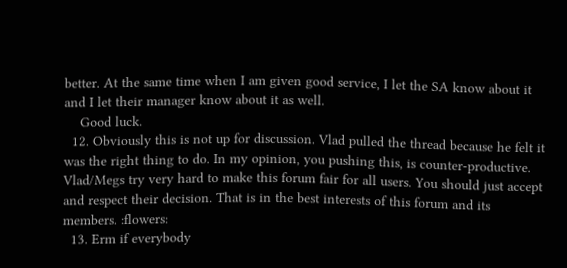better. At the same time when I am given good service, I let the SA know about it and I let their manager know about it as well.
    Good luck.
  12. Obviously this is not up for discussion. Vlad pulled the thread because he felt it was the right thing to do. In my opinion, you pushing this, is counter-productive. Vlad/Megs try very hard to make this forum fair for all users. You should just accept and respect their decision. That is in the best interests of this forum and its members. :flowers:
  13. Erm if everybody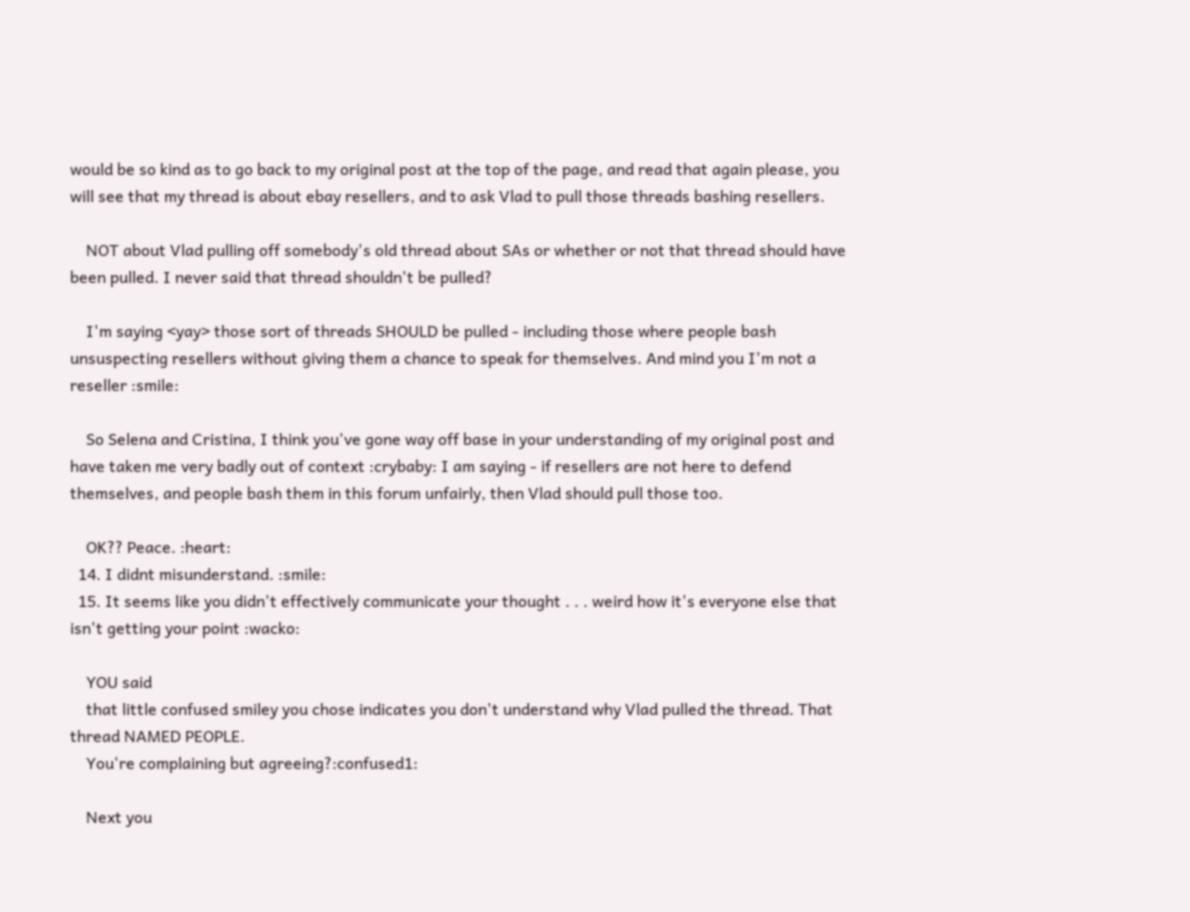would be so kind as to go back to my original post at the top of the page, and read that again please, you will see that my thread is about ebay resellers, and to ask Vlad to pull those threads bashing resellers.

    NOT about Vlad pulling off somebody's old thread about SAs or whether or not that thread should have been pulled. I never said that thread shouldn't be pulled?

    I'm saying <yay> those sort of threads SHOULD be pulled - including those where people bash unsuspecting resellers without giving them a chance to speak for themselves. And mind you I'm not a reseller :smile:

    So Selena and Cristina, I think you've gone way off base in your understanding of my original post and have taken me very badly out of context :crybaby: I am saying - if resellers are not here to defend themselves, and people bash them in this forum unfairly, then Vlad should pull those too.

    OK?? Peace. :heart:
  14. I didnt misunderstand. :smile:
  15. It seems like you didn't effectively communicate your thought . . . weird how it's everyone else that isn't getting your point :wacko:

    YOU said
    that little confused smiley you chose indicates you don't understand why Vlad pulled the thread. That thread NAMED PEOPLE.
    You're complaining but agreeing?:confused1:

    Next you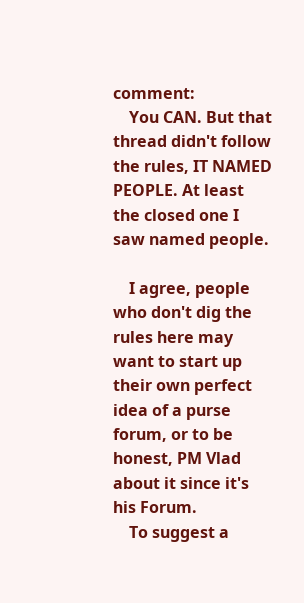comment:
    You CAN. But that thread didn't follow the rules, IT NAMED PEOPLE. At least the closed one I saw named people.

    I agree, people who don't dig the rules here may want to start up their own perfect idea of a purse forum, or to be honest, PM Vlad about it since it's his Forum.
    To suggest a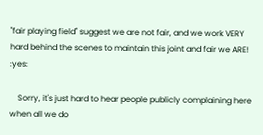"fair playing field" suggest we are not fair, and we work VERY hard behind the scenes to maintain this joint and fair we ARE! :yes:

    Sorry, it's just hard to hear people publicly complaining here when all we do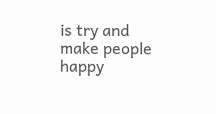is try and make people happy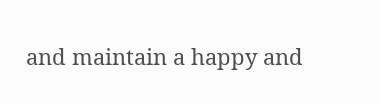and maintain a happy and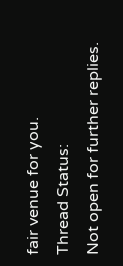fair venue for you.
Thread Status:
Not open for further replies.